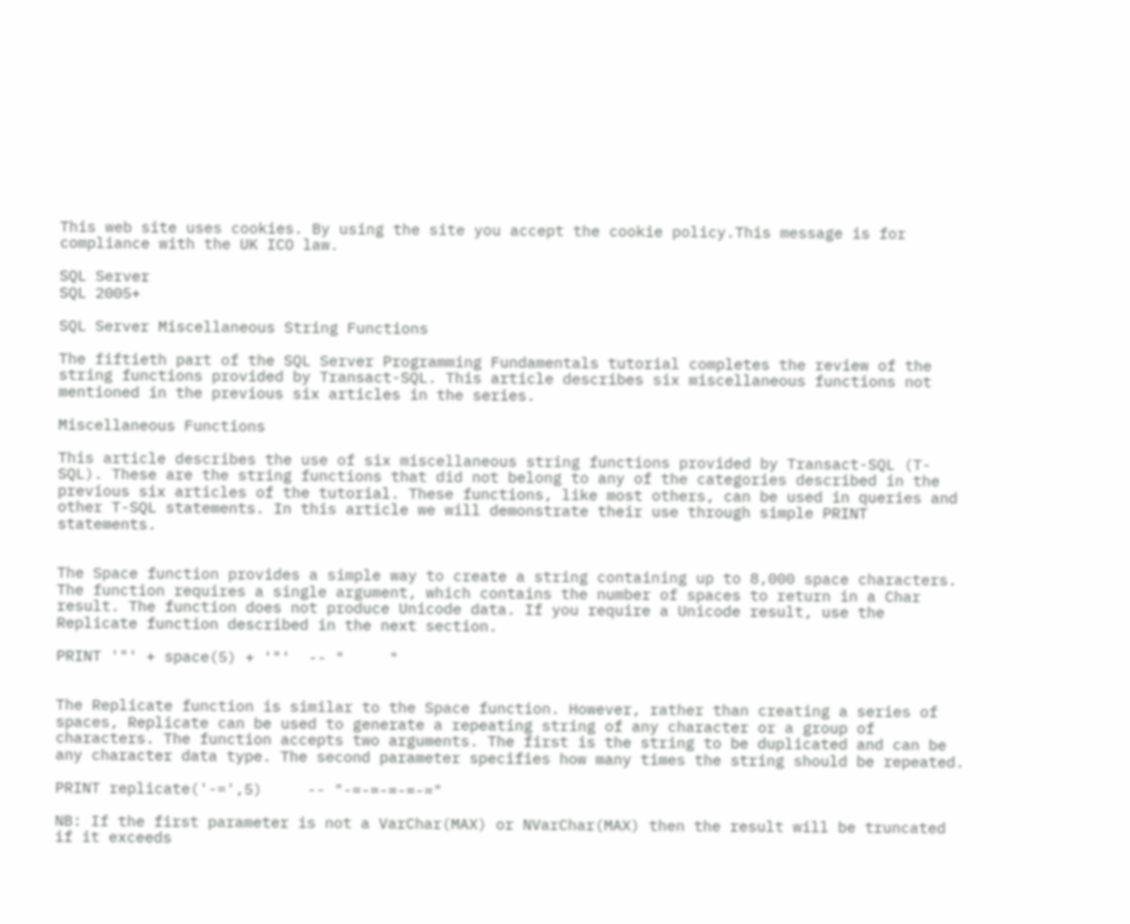This web site uses cookies. By using the site you accept the cookie policy.This message is for compliance with the UK ICO law.

SQL Server
SQL 2005+

SQL Server Miscellaneous String Functions

The fiftieth part of the SQL Server Programming Fundamentals tutorial completes the review of the string functions provided by Transact-SQL. This article describes six miscellaneous functions not mentioned in the previous six articles in the series.

Miscellaneous Functions

This article describes the use of six miscellaneous string functions provided by Transact-SQL (T-SQL). These are the string functions that did not belong to any of the categories described in the previous six articles of the tutorial. These functions, like most others, can be used in queries and other T-SQL statements. In this article we will demonstrate their use through simple PRINT statements.


The Space function provides a simple way to create a string containing up to 8,000 space characters. The function requires a single argument, which contains the number of spaces to return in a Char result. The function does not produce Unicode data. If you require a Unicode result, use the Replicate function described in the next section.

PRINT '"' + space(5) + '"'  -- "     "


The Replicate function is similar to the Space function. However, rather than creating a series of spaces, Replicate can be used to generate a repeating string of any character or a group of characters. The function accepts two arguments. The first is the string to be duplicated and can be any character data type. The second parameter specifies how many times the string should be repeated.

PRINT replicate('-=',5)     -- "-=-=-=-=-="

NB: If the first parameter is not a VarChar(MAX) or NVarChar(MAX) then the result will be truncated if it exceeds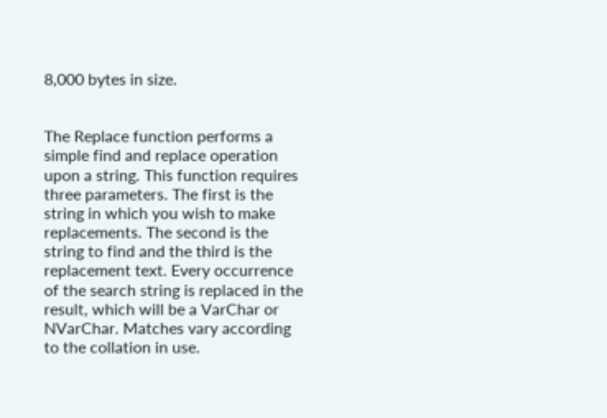8,000 bytes in size.


The Replace function performs a simple find and replace operation upon a string. This function requires three parameters. The first is the string in which you wish to make replacements. The second is the string to find and the third is the replacement text. Every occurrence of the search string is replaced in the result, which will be a VarChar or NVarChar. Matches vary according to the collation in use.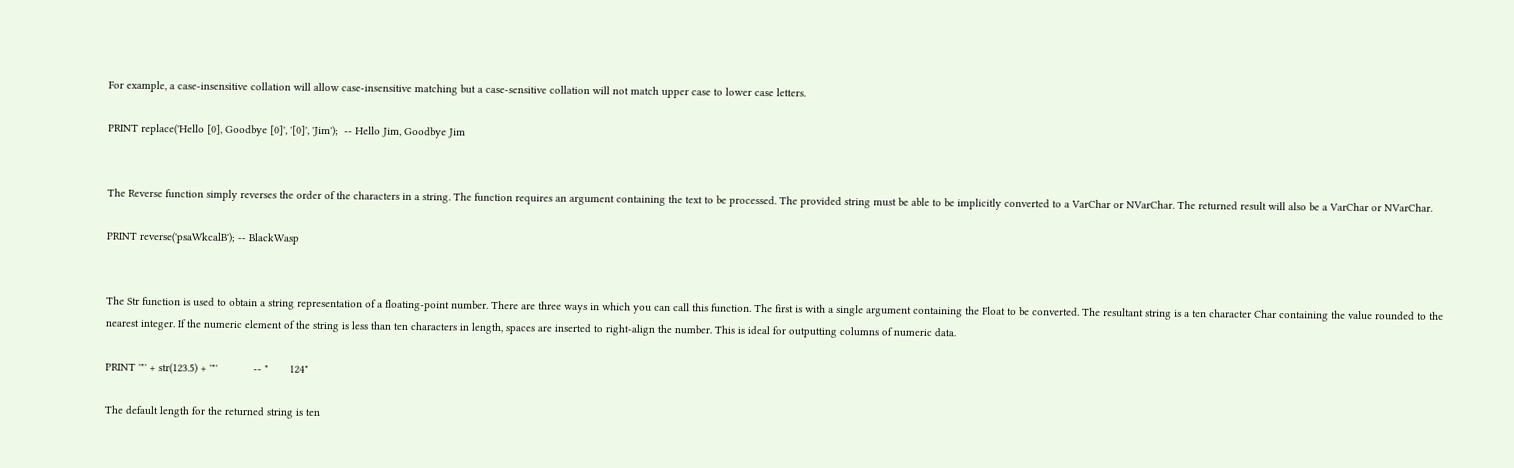For example, a case-insensitive collation will allow case-insensitive matching but a case-sensitive collation will not match upper case to lower case letters.

PRINT replace('Hello [0], Goodbye [0]', '[0]', 'Jim');  -- Hello Jim, Goodbye Jim


The Reverse function simply reverses the order of the characters in a string. The function requires an argument containing the text to be processed. The provided string must be able to be implicitly converted to a VarChar or NVarChar. The returned result will also be a VarChar or NVarChar.

PRINT reverse('psaWkcalB'); -- BlackWasp


The Str function is used to obtain a string representation of a floating-point number. There are three ways in which you can call this function. The first is with a single argument containing the Float to be converted. The resultant string is a ten character Char containing the value rounded to the nearest integer. If the numeric element of the string is less than ten characters in length, spaces are inserted to right-align the number. This is ideal for outputting columns of numeric data.

PRINT '"' + str(123.5) + '"'            -- "       124"

The default length for the returned string is ten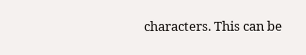characters. This can be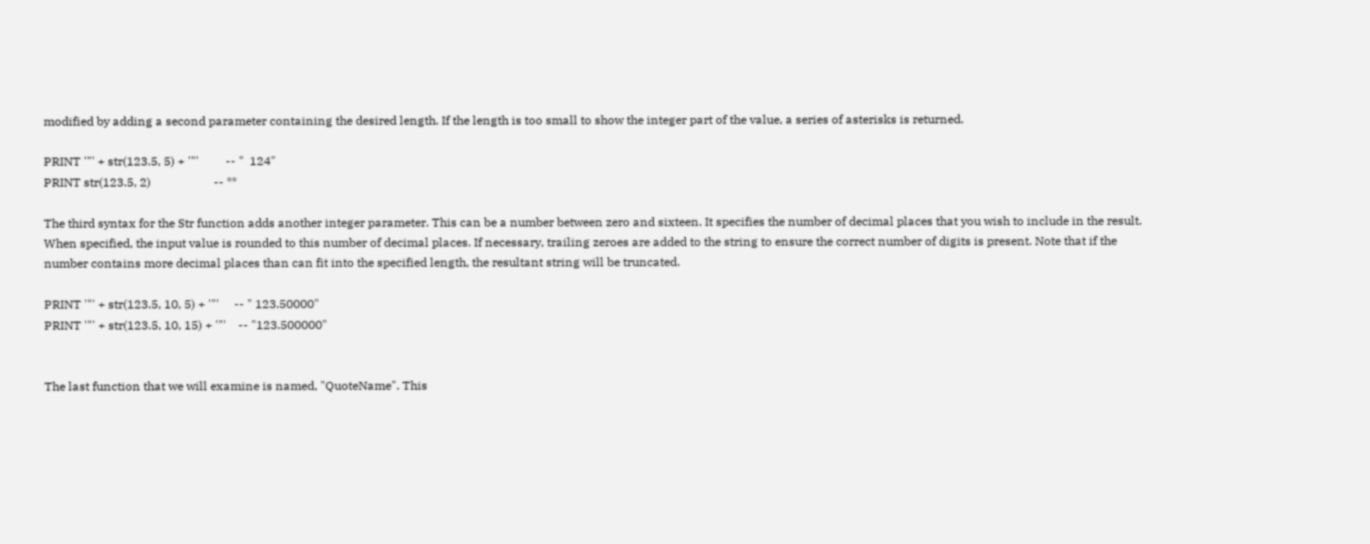modified by adding a second parameter containing the desired length. If the length is too small to show the integer part of the value, a series of asterisks is returned.

PRINT '"' + str(123.5, 5) + '"'         -- "  124"
PRINT str(123.5, 2)                     -- **

The third syntax for the Str function adds another integer parameter. This can be a number between zero and sixteen. It specifies the number of decimal places that you wish to include in the result. When specified, the input value is rounded to this number of decimal places. If necessary, trailing zeroes are added to the string to ensure the correct number of digits is present. Note that if the number contains more decimal places than can fit into the specified length, the resultant string will be truncated.

PRINT '"' + str(123.5, 10, 5) + '"'     -- " 123.50000"
PRINT '"' + str(123.5, 10, 15) + '"'    -- "123.500000"


The last function that we will examine is named, "QuoteName". This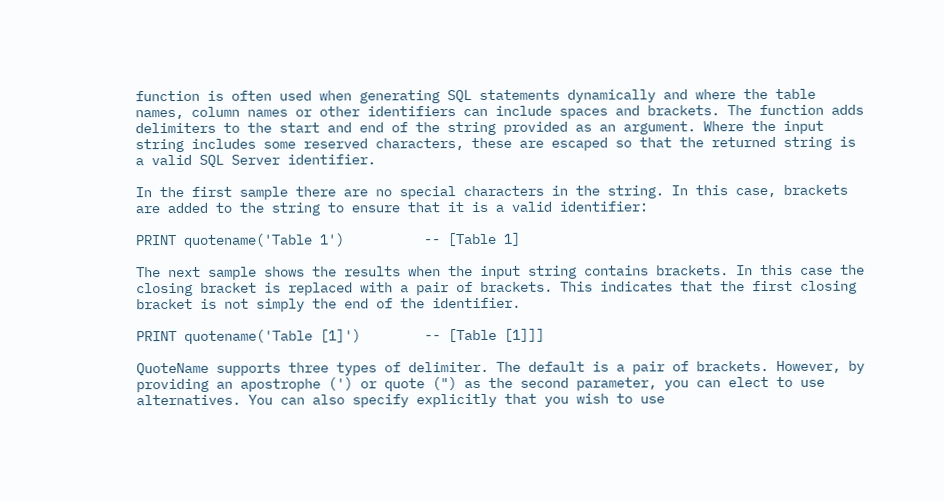function is often used when generating SQL statements dynamically and where the table names, column names or other identifiers can include spaces and brackets. The function adds delimiters to the start and end of the string provided as an argument. Where the input string includes some reserved characters, these are escaped so that the returned string is a valid SQL Server identifier.

In the first sample there are no special characters in the string. In this case, brackets are added to the string to ensure that it is a valid identifier:

PRINT quotename('Table 1')          -- [Table 1]

The next sample shows the results when the input string contains brackets. In this case the closing bracket is replaced with a pair of brackets. This indicates that the first closing bracket is not simply the end of the identifier.

PRINT quotename('Table [1]')        -- [Table [1]]]

QuoteName supports three types of delimiter. The default is a pair of brackets. However, by providing an apostrophe (') or quote (") as the second parameter, you can elect to use alternatives. You can also specify explicitly that you wish to use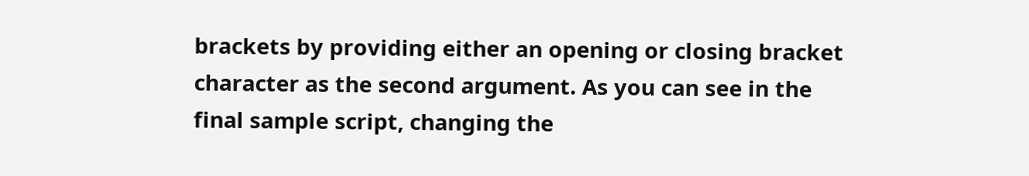brackets by providing either an opening or closing bracket character as the second argument. As you can see in the final sample script, changing the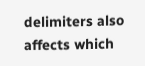delimiters also affects which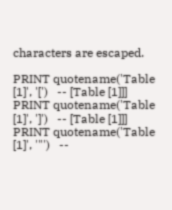characters are escaped.

PRINT quotename('Table [1]', '[')   -- [Table [1]]]
PRINT quotename('Table [1]', ']')   -- [Table [1]]]
PRINT quotename('Table [1]', '"')   --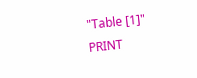"Table [1]"
PRINT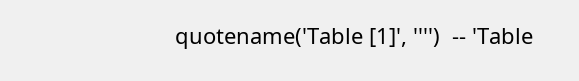quotename('Table [1]', '''')  -- 'Table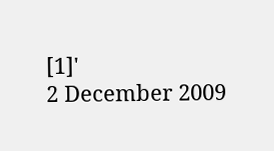[1]'
2 December 2009